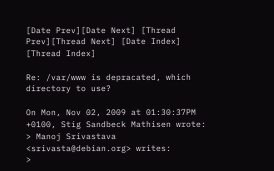[Date Prev][Date Next] [Thread Prev][Thread Next] [Date Index] [Thread Index]

Re: /var/www is depracated, which directory to use?

On Mon, Nov 02, 2009 at 01:30:37PM +0100, Stig Sandbeck Mathisen wrote:
> Manoj Srivastava <srivasta@debian.org> writes:
>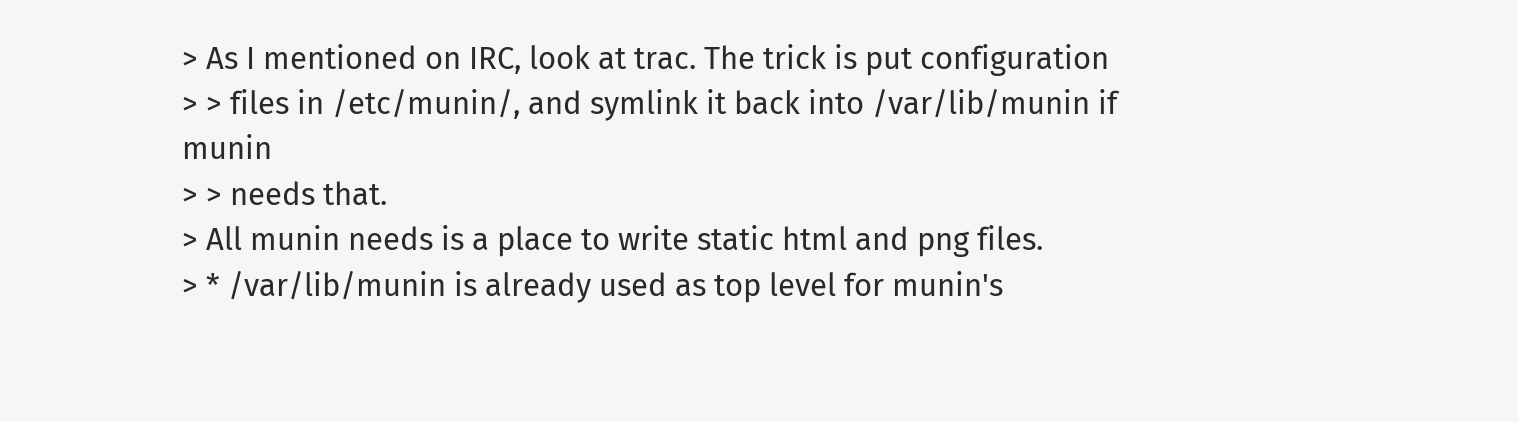> As I mentioned on IRC, look at trac. The trick is put configuration
> > files in /etc/munin/, and symlink it back into /var/lib/munin if munin
> > needs that.
> All munin needs is a place to write static html and png files.
> * /var/lib/munin is already used as top level for munin's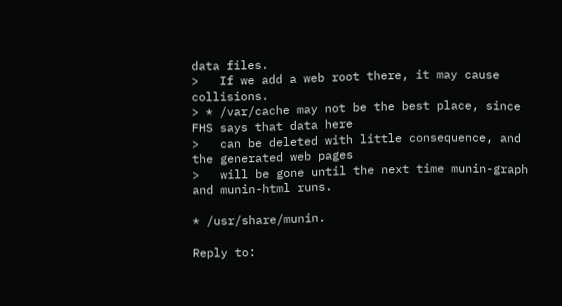data files.
>   If we add a web root there, it may cause collisions.
> * /var/cache may not be the best place, since FHS says that data here
>   can be deleted with little consequence, and the generated web pages
>   will be gone until the next time munin-graph and munin-html runs.

* /usr/share/munin.

Reply to: